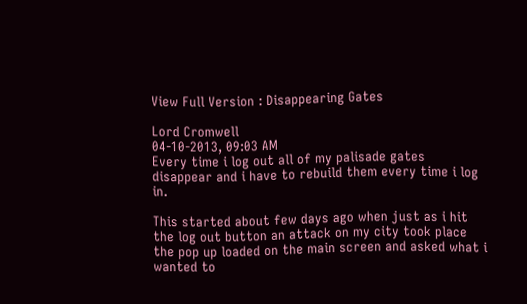View Full Version : Disappearing Gates

Lord Cromwell
04-10-2013, 09:03 AM
Every time i log out all of my palisade gates disappear and i have to rebuild them every time i log in.

This started about few days ago when just as i hit the log out button an attack on my city took place the pop up loaded on the main screen and asked what i wanted to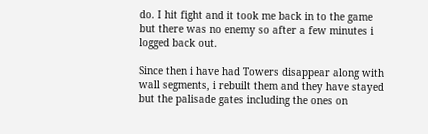do. I hit fight and it took me back in to the game but there was no enemy so after a few minutes i logged back out.

Since then i have had Towers disappear along with wall segments, i rebuilt them and they have stayed but the palisade gates including the ones on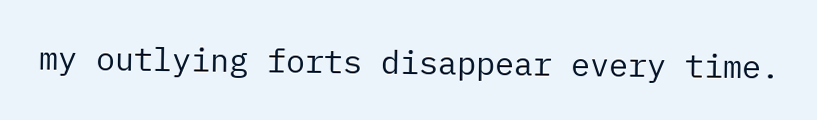my outlying forts disappear every time.